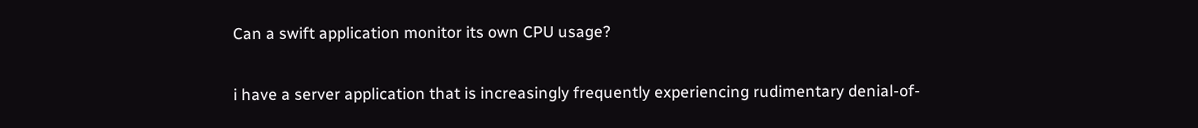Can a swift application monitor its own CPU usage?

i have a server application that is increasingly frequently experiencing rudimentary denial-of-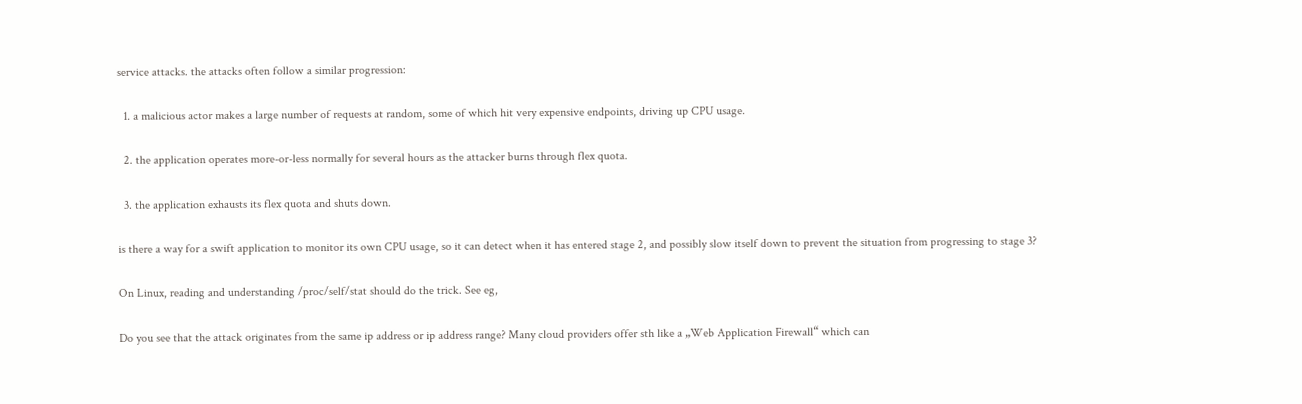service attacks. the attacks often follow a similar progression:

  1. a malicious actor makes a large number of requests at random, some of which hit very expensive endpoints, driving up CPU usage.

  2. the application operates more-or-less normally for several hours as the attacker burns through flex quota.

  3. the application exhausts its flex quota and shuts down.

is there a way for a swift application to monitor its own CPU usage, so it can detect when it has entered stage 2, and possibly slow itself down to prevent the situation from progressing to stage 3?

On Linux, reading and understanding /proc/self/stat should do the trick. See eg,

Do you see that the attack originates from the same ip address or ip address range? Many cloud providers offer sth like a „Web Application Firewall“ which can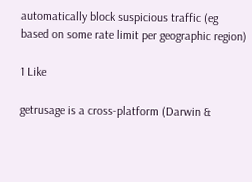automatically block suspicious traffic (eg based on some rate limit per geographic region)

1 Like

getrusage is a cross-platform (Darwin &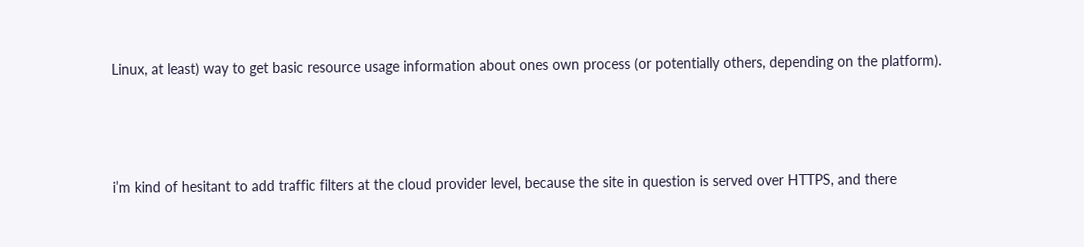Linux, at least) way to get basic resource usage information about ones own process (or potentially others, depending on the platform).



i’m kind of hesitant to add traffic filters at the cloud provider level, because the site in question is served over HTTPS, and there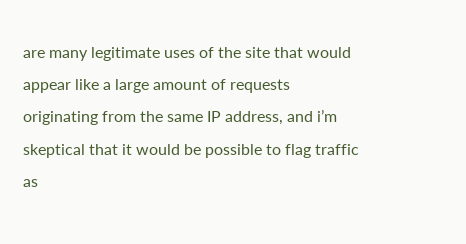are many legitimate uses of the site that would appear like a large amount of requests originating from the same IP address, and i’m skeptical that it would be possible to flag traffic as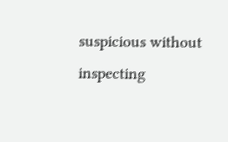suspicious without inspecting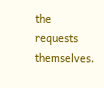the requests themselves.